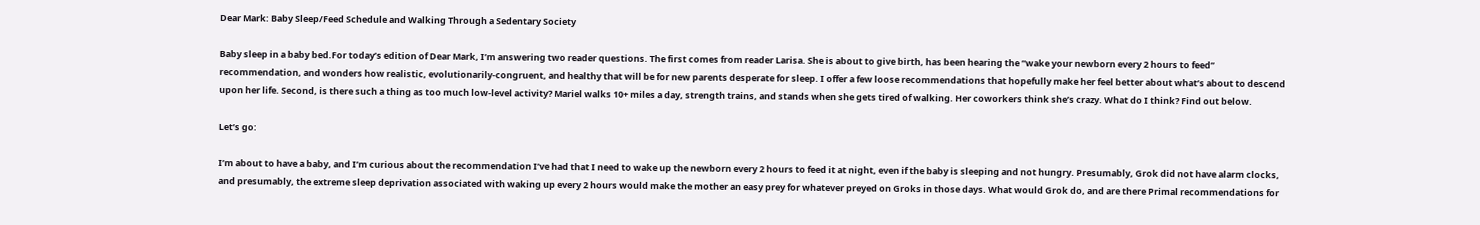Dear Mark: Baby Sleep/Feed Schedule and Walking Through a Sedentary Society

Baby sleep in a baby bed.For today’s edition of Dear Mark, I’m answering two reader questions. The first comes from reader Larisa. She is about to give birth, has been hearing the “wake your newborn every 2 hours to feed” recommendation, and wonders how realistic, evolutionarily-congruent, and healthy that will be for new parents desperate for sleep. I offer a few loose recommendations that hopefully make her feel better about what’s about to descend upon her life. Second, is there such a thing as too much low-level activity? Mariel walks 10+ miles a day, strength trains, and stands when she gets tired of walking. Her coworkers think she’s crazy. What do I think? Find out below.

Let’s go:

I’m about to have a baby, and I’m curious about the recommendation I’ve had that I need to wake up the newborn every 2 hours to feed it at night, even if the baby is sleeping and not hungry. Presumably, Grok did not have alarm clocks, and presumably, the extreme sleep deprivation associated with waking up every 2 hours would make the mother an easy prey for whatever preyed on Groks in those days. What would Grok do, and are there Primal recommendations for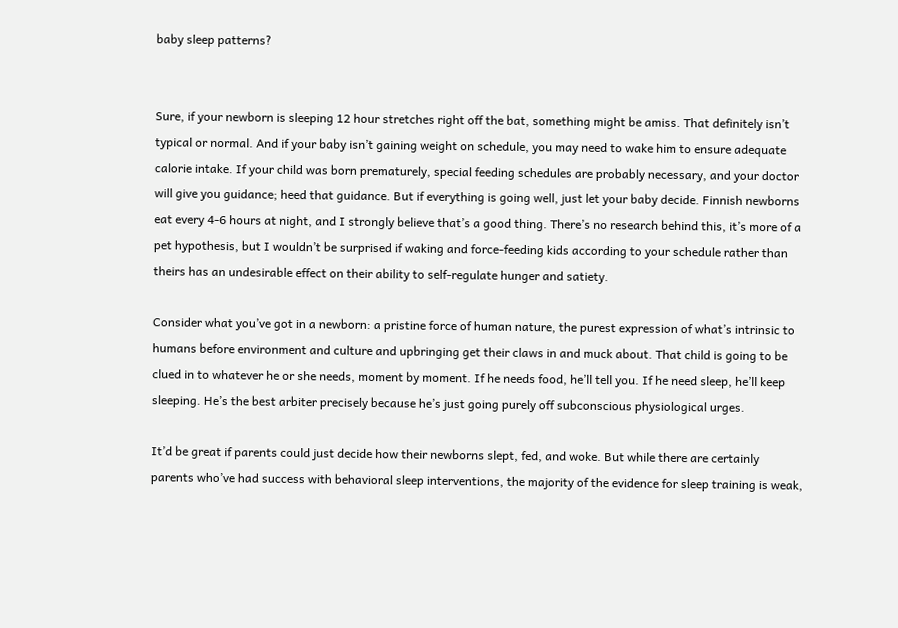baby sleep patterns?


Sure, if your newborn is sleeping 12 hour stretches right off the bat, something might be amiss. That definitely isn’t typical or normal. And if your baby isn’t gaining weight on schedule, you may need to wake him to ensure adequate calorie intake. If your child was born prematurely, special feeding schedules are probably necessary, and your doctor will give you guidance; heed that guidance. But if everything is going well, just let your baby decide. Finnish newborns eat every 4-6 hours at night, and I strongly believe that’s a good thing. There’s no research behind this, it’s more of a pet hypothesis, but I wouldn’t be surprised if waking and force-feeding kids according to your schedule rather than theirs has an undesirable effect on their ability to self-regulate hunger and satiety.

Consider what you’ve got in a newborn: a pristine force of human nature, the purest expression of what’s intrinsic to humans before environment and culture and upbringing get their claws in and muck about. That child is going to be clued in to whatever he or she needs, moment by moment. If he needs food, he’ll tell you. If he need sleep, he’ll keep sleeping. He’s the best arbiter precisely because he’s just going purely off subconscious physiological urges.

It’d be great if parents could just decide how their newborns slept, fed, and woke. But while there are certainly parents who’ve had success with behavioral sleep interventions, the majority of the evidence for sleep training is weak,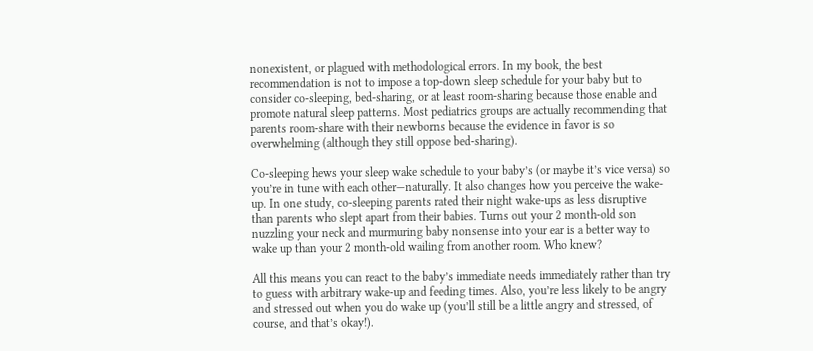nonexistent, or plagued with methodological errors. In my book, the best recommendation is not to impose a top-down sleep schedule for your baby but to consider co-sleeping, bed-sharing, or at least room-sharing because those enable and promote natural sleep patterns. Most pediatrics groups are actually recommending that parents room-share with their newborns because the evidence in favor is so overwhelming (although they still oppose bed-sharing).

Co-sleeping hews your sleep wake schedule to your baby’s (or maybe it’s vice versa) so you’re in tune with each other—naturally. It also changes how you perceive the wake-up. In one study, co-sleeping parents rated their night wake-ups as less disruptive than parents who slept apart from their babies. Turns out your 2 month-old son nuzzling your neck and murmuring baby nonsense into your ear is a better way to wake up than your 2 month-old wailing from another room. Who knew?

All this means you can react to the baby’s immediate needs immediately rather than try to guess with arbitrary wake-up and feeding times. Also, you’re less likely to be angry and stressed out when you do wake up (you’ll still be a little angry and stressed, of course, and that’s okay!).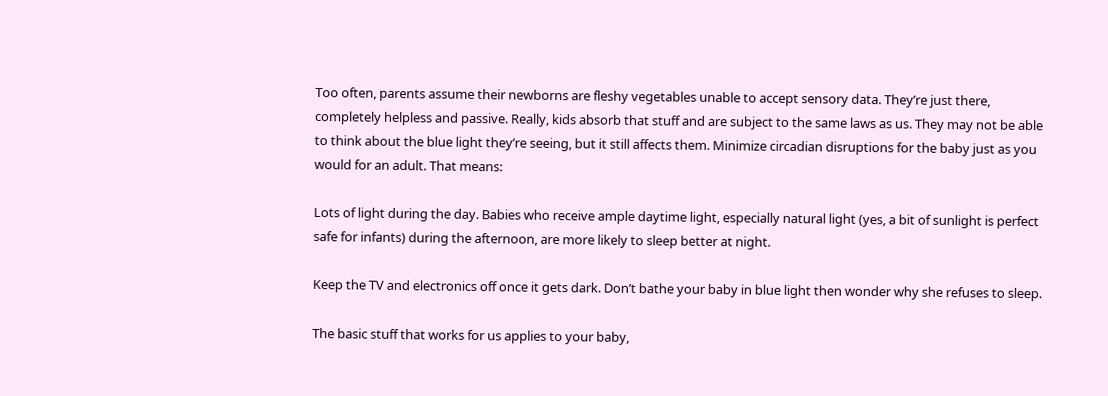Too often, parents assume their newborns are fleshy vegetables unable to accept sensory data. They’re just there, completely helpless and passive. Really, kids absorb that stuff and are subject to the same laws as us. They may not be able to think about the blue light they’re seeing, but it still affects them. Minimize circadian disruptions for the baby just as you would for an adult. That means:

Lots of light during the day. Babies who receive ample daytime light, especially natural light (yes, a bit of sunlight is perfect safe for infants) during the afternoon, are more likely to sleep better at night.

Keep the TV and electronics off once it gets dark. Don’t bathe your baby in blue light then wonder why she refuses to sleep.

The basic stuff that works for us applies to your baby,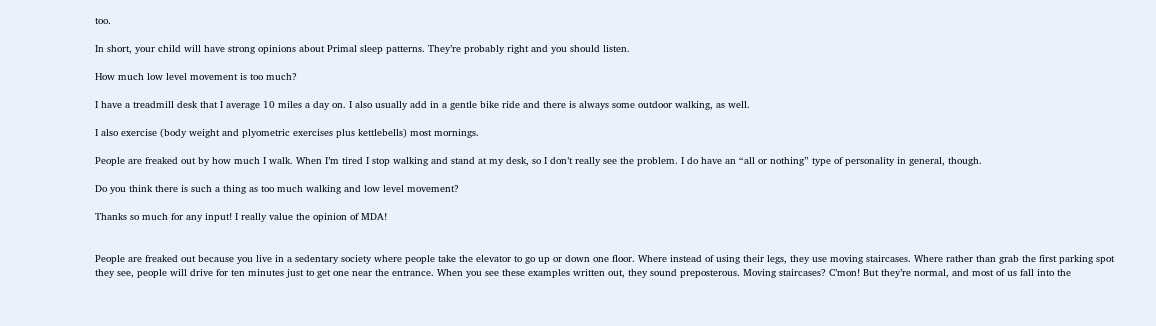too.

In short, your child will have strong opinions about Primal sleep patterns. They’re probably right and you should listen.

How much low level movement is too much?

I have a treadmill desk that I average 10 miles a day on. I also usually add in a gentle bike ride and there is always some outdoor walking, as well.

I also exercise (body weight and plyometric exercises plus kettlebells) most mornings.

People are freaked out by how much I walk. When I’m tired I stop walking and stand at my desk, so I don’t really see the problem. I do have an “all or nothing” type of personality in general, though.

Do you think there is such a thing as too much walking and low level movement?

Thanks so much for any input! I really value the opinion of MDA!


People are freaked out because you live in a sedentary society where people take the elevator to go up or down one floor. Where instead of using their legs, they use moving staircases. Where rather than grab the first parking spot they see, people will drive for ten minutes just to get one near the entrance. When you see these examples written out, they sound preposterous. Moving staircases? C’mon! But they’re normal, and most of us fall into the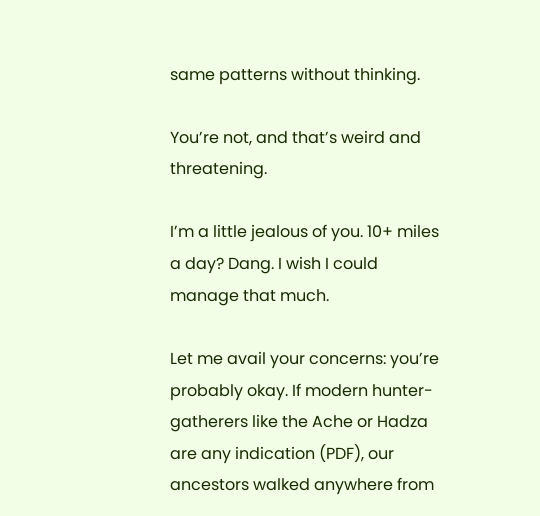same patterns without thinking.

You’re not, and that’s weird and threatening.

I’m a little jealous of you. 10+ miles a day? Dang. I wish I could manage that much.

Let me avail your concerns: you’re probably okay. If modern hunter-gatherers like the Ache or Hadza are any indication (PDF), our ancestors walked anywhere from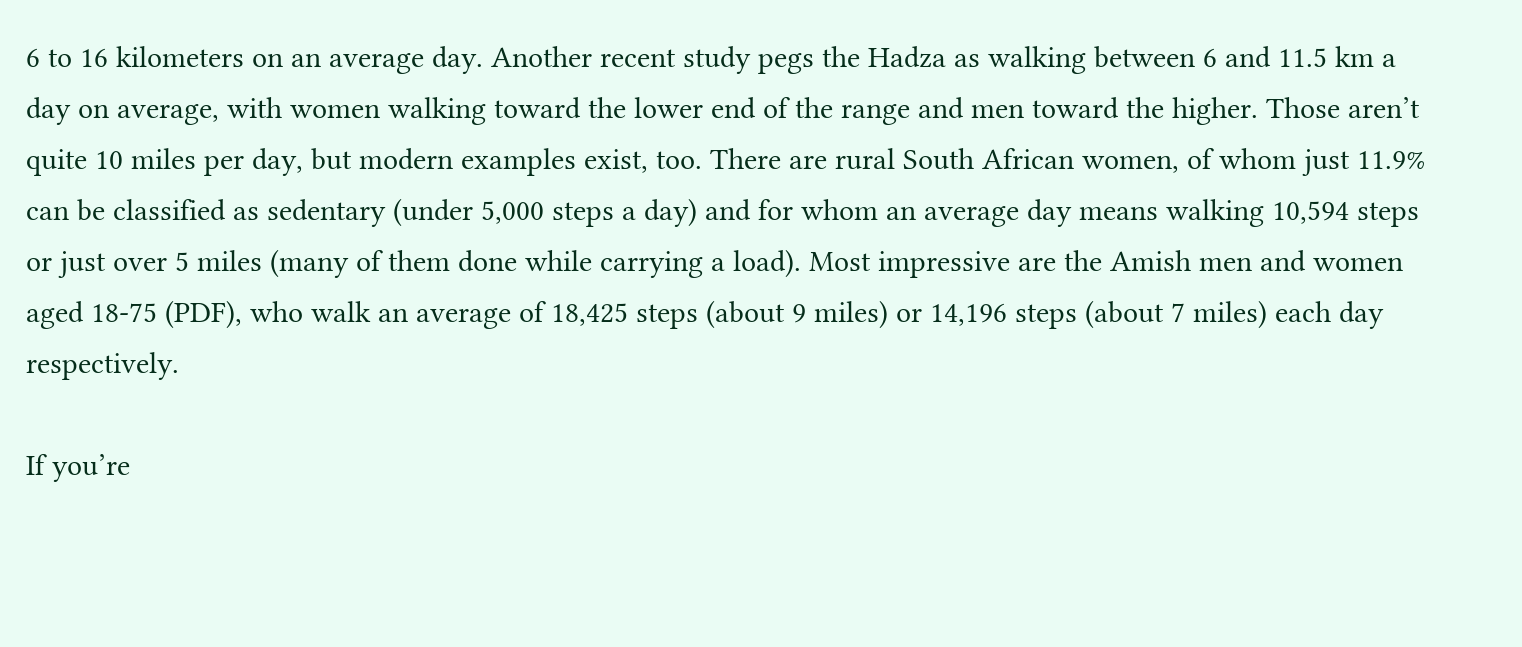6 to 16 kilometers on an average day. Another recent study pegs the Hadza as walking between 6 and 11.5 km a day on average, with women walking toward the lower end of the range and men toward the higher. Those aren’t quite 10 miles per day, but modern examples exist, too. There are rural South African women, of whom just 11.9% can be classified as sedentary (under 5,000 steps a day) and for whom an average day means walking 10,594 steps or just over 5 miles (many of them done while carrying a load). Most impressive are the Amish men and women aged 18-75 (PDF), who walk an average of 18,425 steps (about 9 miles) or 14,196 steps (about 7 miles) each day respectively.

If you’re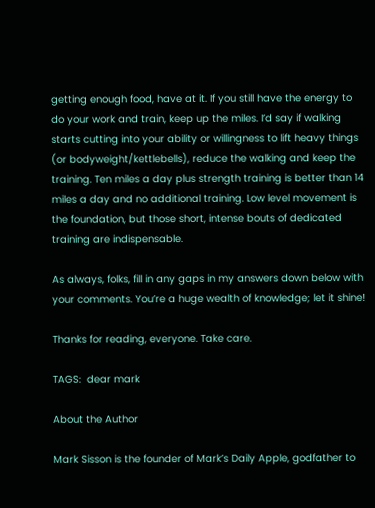getting enough food, have at it. If you still have the energy to do your work and train, keep up the miles. I’d say if walking starts cutting into your ability or willingness to lift heavy things (or bodyweight/kettlebells), reduce the walking and keep the training. Ten miles a day plus strength training is better than 14 miles a day and no additional training. Low level movement is the foundation, but those short, intense bouts of dedicated training are indispensable.

As always, folks, fill in any gaps in my answers down below with your comments. You’re a huge wealth of knowledge; let it shine!

Thanks for reading, everyone. Take care.

TAGS:  dear mark

About the Author

Mark Sisson is the founder of Mark’s Daily Apple, godfather to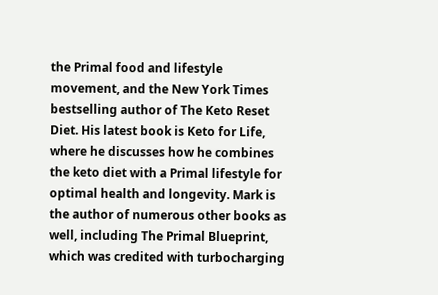the Primal food and lifestyle movement, and the New York Times bestselling author of The Keto Reset Diet. His latest book is Keto for Life, where he discusses how he combines the keto diet with a Primal lifestyle for optimal health and longevity. Mark is the author of numerous other books as well, including The Primal Blueprint, which was credited with turbocharging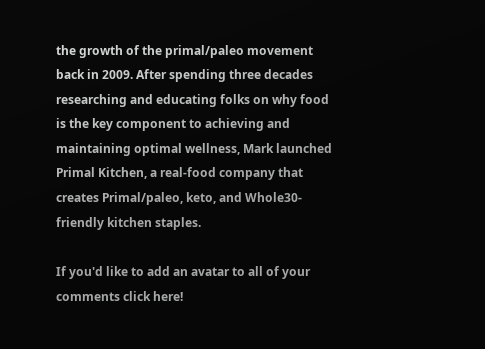the growth of the primal/paleo movement back in 2009. After spending three decades researching and educating folks on why food is the key component to achieving and maintaining optimal wellness, Mark launched Primal Kitchen, a real-food company that creates Primal/paleo, keto, and Whole30-friendly kitchen staples.

If you'd like to add an avatar to all of your comments click here!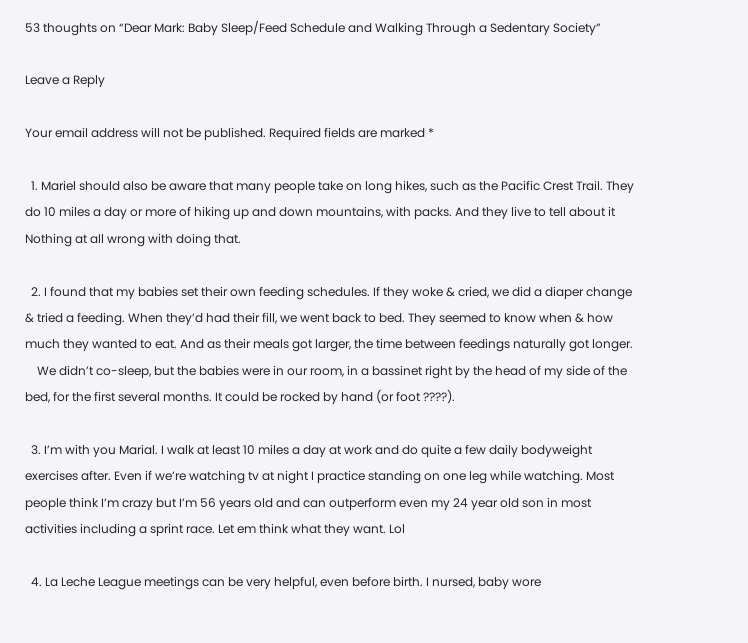53 thoughts on “Dear Mark: Baby Sleep/Feed Schedule and Walking Through a Sedentary Society”

Leave a Reply

Your email address will not be published. Required fields are marked *

  1. Mariel should also be aware that many people take on long hikes, such as the Pacific Crest Trail. They do 10 miles a day or more of hiking up and down mountains, with packs. And they live to tell about it  Nothing at all wrong with doing that.

  2. I found that my babies set their own feeding schedules. If they woke & cried, we did a diaper change & tried a feeding. When they’d had their fill, we went back to bed. They seemed to know when & how much they wanted to eat. And as their meals got larger, the time between feedings naturally got longer.
    We didn’t co-sleep, but the babies were in our room, in a bassinet right by the head of my side of the bed, for the first several months. It could be rocked by hand (or foot ????).

  3. I’m with you Marial. I walk at least 10 miles a day at work and do quite a few daily bodyweight exercises after. Even if we’re watching tv at night I practice standing on one leg while watching. Most people think I’m crazy but I’m 56 years old and can outperform even my 24 year old son in most activities including a sprint race. Let em think what they want. Lol

  4. La Leche League meetings can be very helpful, even before birth. I nursed, baby wore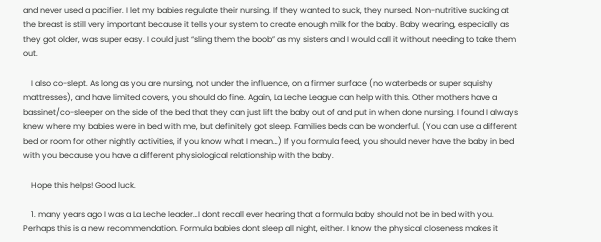and never used a pacifier. I let my babies regulate their nursing. If they wanted to suck, they nursed. Non-nutritive sucking at the breast is still very important because it tells your system to create enough milk for the baby. Baby wearing, especially as they got older, was super easy. I could just “sling them the boob” as my sisters and I would call it without needing to take them out.

    I also co-slept. As long as you are nursing, not under the influence, on a firmer surface (no waterbeds or super squishy mattresses), and have limited covers, you should do fine. Again, La Leche League can help with this. Other mothers have a bassinet/co-sleeper on the side of the bed that they can just lift the baby out of and put in when done nursing. I found I always knew where my babies were in bed with me, but definitely got sleep. Families beds can be wonderful. (You can use a different bed or room for other nightly activities, if you know what I mean…) If you formula feed, you should never have the baby in bed with you because you have a different physiological relationship with the baby.

    Hope this helps! Good luck.

    1. many years ago I was a La Leche leader…I dont recall ever hearing that a formula baby should not be in bed with you. Perhaps this is a new recommendation. Formula babies dont sleep all night, either. I know the physical closeness makes it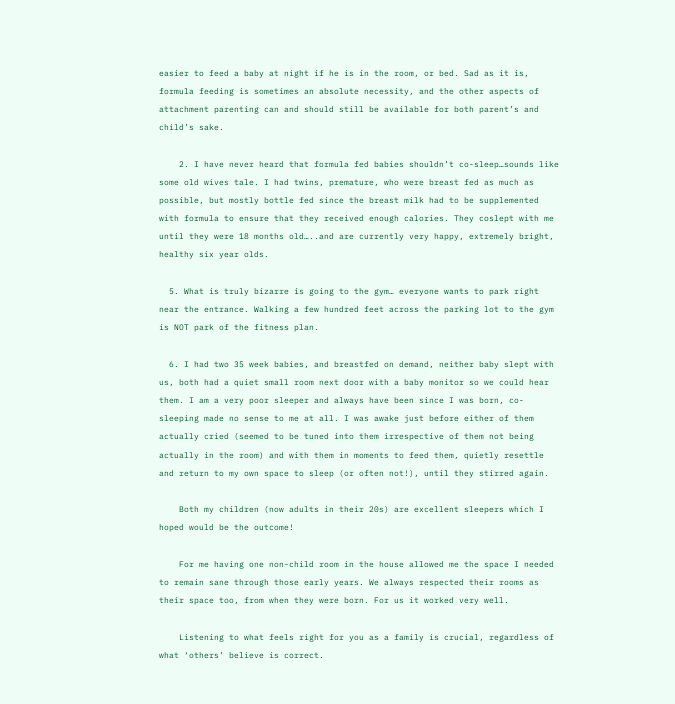easier to feed a baby at night if he is in the room, or bed. Sad as it is, formula feeding is sometimes an absolute necessity, and the other aspects of attachment parenting can and should still be available for both parent’s and child’s sake.

    2. I have never heard that formula fed babies shouldn’t co-sleep…sounds like some old wives tale. I had twins, premature, who were breast fed as much as possible, but mostly bottle fed since the breast milk had to be supplemented with formula to ensure that they received enough calories. They coslept with me until they were 18 months old…..and are currently very happy, extremely bright, healthy six year olds.

  5. What is truly bizarre is going to the gym… everyone wants to park right near the entrance. Walking a few hundred feet across the parking lot to the gym is NOT park of the fitness plan.

  6. I had two 35 week babies, and breastfed on demand, neither baby slept with us, both had a quiet small room next door with a baby monitor so we could hear them. I am a very poor sleeper and always have been since I was born, co-sleeping made no sense to me at all. I was awake just before either of them actually cried (seemed to be tuned into them irrespective of them not being actually in the room) and with them in moments to feed them, quietly resettle and return to my own space to sleep (or often not!), until they stirred again.

    Both my children (now adults in their 20s) are excellent sleepers which I hoped would be the outcome!

    For me having one non-child room in the house allowed me the space I needed to remain sane through those early years. We always respected their rooms as their space too, from when they were born. For us it worked very well.

    Listening to what feels right for you as a family is crucial, regardless of what ‘others’ believe is correct.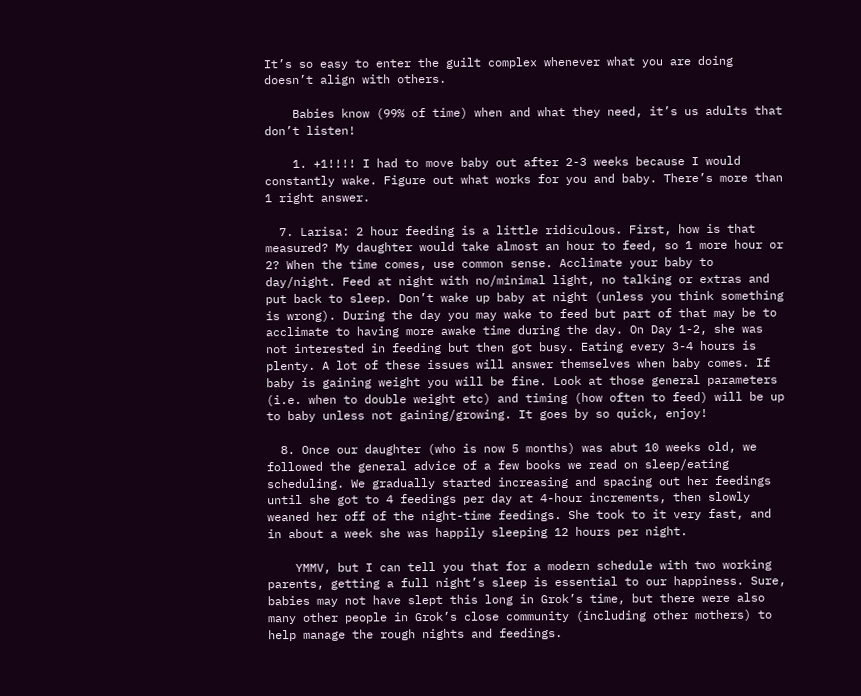It’s so easy to enter the guilt complex whenever what you are doing doesn’t align with others.

    Babies know (99% of time) when and what they need, it’s us adults that don’t listen!

    1. +1!!!! I had to move baby out after 2-3 weeks because I would constantly wake. Figure out what works for you and baby. There’s more than 1 right answer.

  7. Larisa: 2 hour feeding is a little ridiculous. First, how is that measured? My daughter would take almost an hour to feed, so 1 more hour or 2? When the time comes, use common sense. Acclimate your baby to day/night. Feed at night with no/minimal light, no talking or extras and put back to sleep. Don’t wake up baby at night (unless you think something is wrong). During the day you may wake to feed but part of that may be to acclimate to having more awake time during the day. On Day 1-2, she was not interested in feeding but then got busy. Eating every 3-4 hours is plenty. A lot of these issues will answer themselves when baby comes. If baby is gaining weight you will be fine. Look at those general parameters (i.e. when to double weight etc) and timing (how often to feed) will be up to baby unless not gaining/growing. It goes by so quick, enjoy!

  8. Once our daughter (who is now 5 months) was abut 10 weeks old, we followed the general advice of a few books we read on sleep/eating scheduling. We gradually started increasing and spacing out her feedings until she got to 4 feedings per day at 4-hour increments, then slowly weaned her off of the night-time feedings. She took to it very fast, and in about a week she was happily sleeping 12 hours per night.

    YMMV, but I can tell you that for a modern schedule with two working parents, getting a full night’s sleep is essential to our happiness. Sure, babies may not have slept this long in Grok’s time, but there were also many other people in Grok’s close community (including other mothers) to help manage the rough nights and feedings.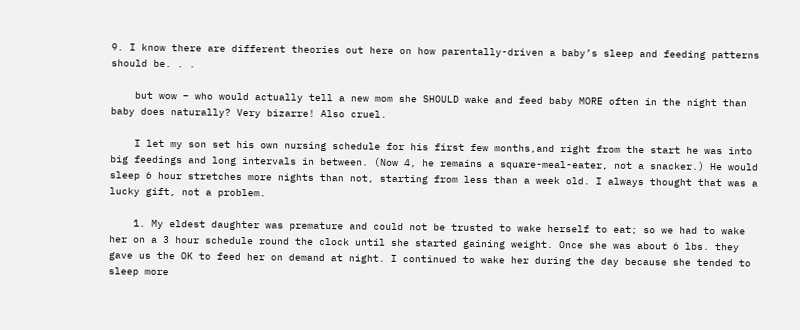9. I know there are different theories out here on how parentally-driven a baby’s sleep and feeding patterns should be. . .

    but wow – who would actually tell a new mom she SHOULD wake and feed baby MORE often in the night than baby does naturally? Very bizarre! Also cruel.

    I let my son set his own nursing schedule for his first few months,and right from the start he was into big feedings and long intervals in between. (Now 4, he remains a square-meal-eater, not a snacker.) He would sleep 6 hour stretches more nights than not, starting from less than a week old. I always thought that was a lucky gift, not a problem.

    1. My eldest daughter was premature and could not be trusted to wake herself to eat; so we had to wake her on a 3 hour schedule round the clock until she started gaining weight. Once she was about 6 lbs. they gave us the OK to feed her on demand at night. I continued to wake her during the day because she tended to sleep more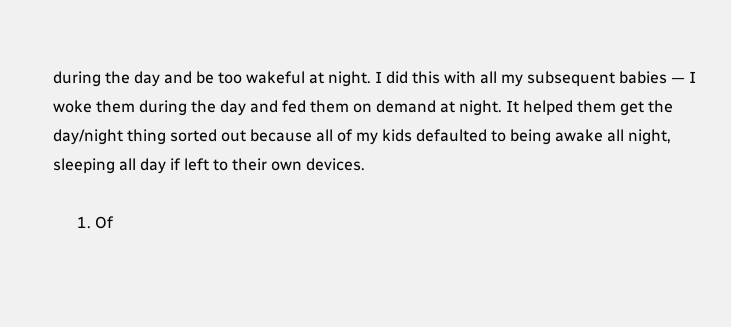during the day and be too wakeful at night. I did this with all my subsequent babies — I woke them during the day and fed them on demand at night. It helped them get the day/night thing sorted out because all of my kids defaulted to being awake all night, sleeping all day if left to their own devices.

      1. Of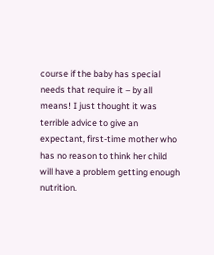course if the baby has special needs that require it – by all means! I just thought it was terrible advice to give an expectant, first-time mother who has no reason to think her child will have a problem getting enough nutrition.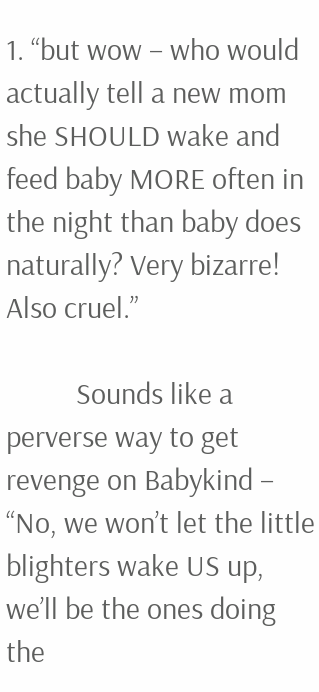1. “but wow – who would actually tell a new mom she SHOULD wake and feed baby MORE often in the night than baby does naturally? Very bizarre! Also cruel.”

          Sounds like a perverse way to get revenge on Babykind – “No, we won’t let the little blighters wake US up, we’ll be the ones doing the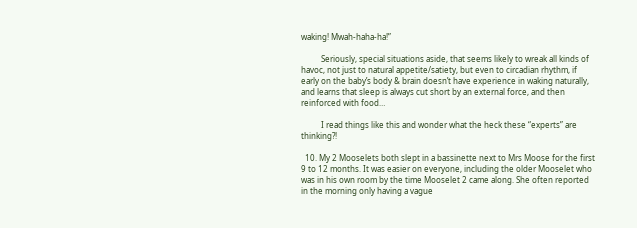waking! Mwah-haha-ha!”

          Seriously, special situations aside, that seems likely to wreak all kinds of havoc, not just to natural appetite/satiety, but even to circadian rhythm, if early on the baby’s body & brain doesn’t have experience in waking naturally, and learns that sleep is always cut short by an external force, and then reinforced with food…

          I read things like this and wonder what the heck these “experts” are thinking?!

  10. My 2 Mooselets both slept in a bassinette next to Mrs Moose for the first 9 to 12 months. It was easier on everyone, including the older Mooselet who was in his own room by the time Mooselet 2 came along. She often reported in the morning only having a vague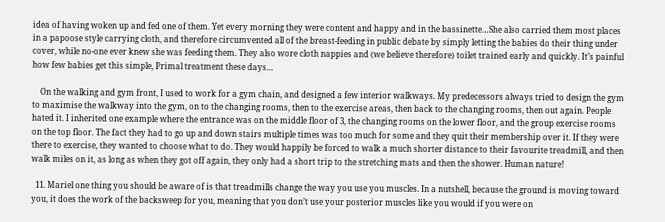idea of having woken up and fed one of them. Yet every morning they were content and happy and in the bassinette…She also carried them most places in a papoose style carrying cloth, and therefore circumvented all of the breast-feeding in public debate by simply letting the babies do their thing under cover, while no-one ever knew she was feeding them. They also wore cloth nappies and (we believe therefore) toilet trained early and quickly. It’s painful how few babies get this simple, Primal treatment these days…

    On the walking and gym front, I used to work for a gym chain, and designed a few interior walkways. My predecessors always tried to design the gym to maximise the walkway into the gym, on to the changing rooms, then to the exercise areas, then back to the changing rooms, then out again. People hated it. I inherited one example where the entrance was on the middle floor of 3, the changing rooms on the lower floor, and the group exercise rooms on the top floor. The fact they had to go up and down stairs multiple times was too much for some and they quit their membership over it. If they were there to exercise, they wanted to choose what to do. They would happily be forced to walk a much shorter distance to their favourite treadmill, and then walk miles on it, as long as when they got off again, they only had a short trip to the stretching mats and then the shower. Human nature!

  11. Mariel one thing you should be aware of is that treadmills change the way you use you muscles. In a nutshell, because the ground is moving toward you, it does the work of the backsweep for you, meaning that you don’t use your posterior muscles like you would if you were on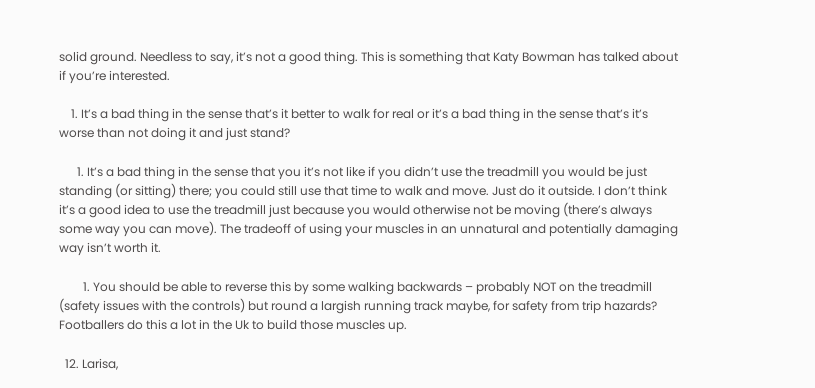solid ground. Needless to say, it’s not a good thing. This is something that Katy Bowman has talked about if you’re interested.

    1. It’s a bad thing in the sense that’s it better to walk for real or it’s a bad thing in the sense that’s it’s worse than not doing it and just stand?

      1. It’s a bad thing in the sense that you it’s not like if you didn’t use the treadmill you would be just standing (or sitting) there; you could still use that time to walk and move. Just do it outside. I don’t think it’s a good idea to use the treadmill just because you would otherwise not be moving (there’s always some way you can move). The tradeoff of using your muscles in an unnatural and potentially damaging way isn’t worth it.

        1. You should be able to reverse this by some walking backwards – probably NOT on the treadmill (safety issues with the controls) but round a largish running track maybe, for safety from trip hazards? Footballers do this a lot in the Uk to build those muscles up.

  12. Larisa,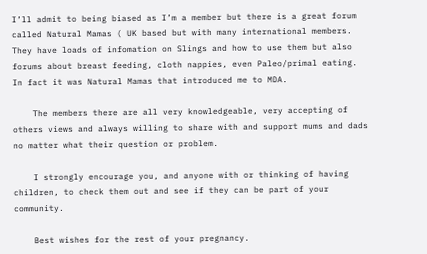I’ll admit to being biased as I’m a member but there is a great forum called Natural Mamas ( UK based but with many international members. They have loads of infomation on Slings and how to use them but also forums about breast feeding, cloth nappies, even Paleo/primal eating. In fact it was Natural Mamas that introduced me to MDA.

    The members there are all very knowledgeable, very accepting of others views and always willing to share with and support mums and dads no matter what their question or problem.

    I strongly encourage you, and anyone with or thinking of having children, to check them out and see if they can be part of your community.

    Best wishes for the rest of your pregnancy.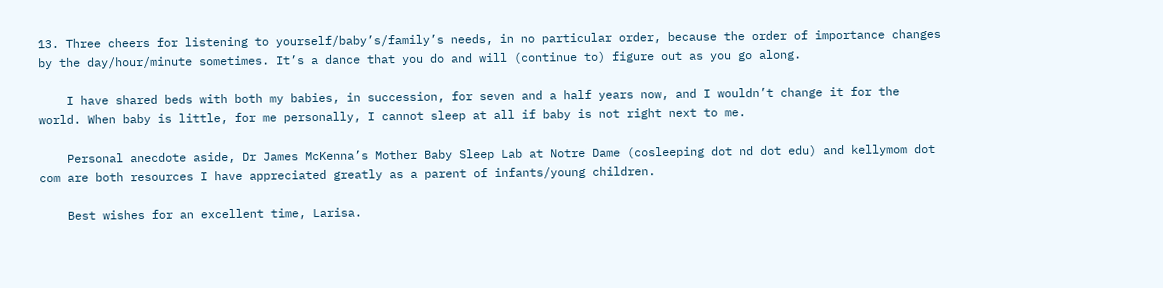13. Three cheers for listening to yourself/baby’s/family’s needs, in no particular order, because the order of importance changes by the day/hour/minute sometimes. It’s a dance that you do and will (continue to) figure out as you go along.

    I have shared beds with both my babies, in succession, for seven and a half years now, and I wouldn’t change it for the world. When baby is little, for me personally, I cannot sleep at all if baby is not right next to me.

    Personal anecdote aside, Dr James McKenna’s Mother Baby Sleep Lab at Notre Dame (cosleeping dot nd dot edu) and kellymom dot com are both resources I have appreciated greatly as a parent of infants/young children.

    Best wishes for an excellent time, Larisa.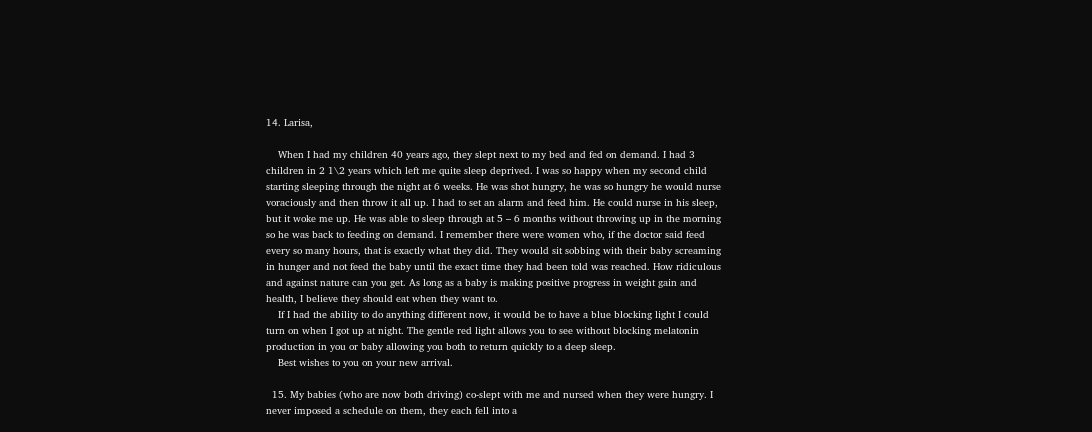14. Larisa,

    When I had my children 40 years ago, they slept next to my bed and fed on demand. I had 3 children in 2 1\2 years which left me quite sleep deprived. I was so happy when my second child starting sleeping through the night at 6 weeks. He was shot hungry, he was so hungry he would nurse voraciously and then throw it all up. I had to set an alarm and feed him. He could nurse in his sleep, but it woke me up. He was able to sleep through at 5 – 6 months without throwing up in the morning so he was back to feeding on demand. I remember there were women who, if the doctor said feed every so many hours, that is exactly what they did. They would sit sobbing with their baby screaming in hunger and not feed the baby until the exact time they had been told was reached. How ridiculous and against nature can you get. As long as a baby is making positive progress in weight gain and health, I believe they should eat when they want to.
    If I had the ability to do anything different now, it would be to have a blue blocking light I could turn on when I got up at night. The gentle red light allows you to see without blocking melatonin production in you or baby allowing you both to return quickly to a deep sleep.
    Best wishes to you on your new arrival.

  15. My babies (who are now both driving) co-slept with me and nursed when they were hungry. I never imposed a schedule on them, they each fell into a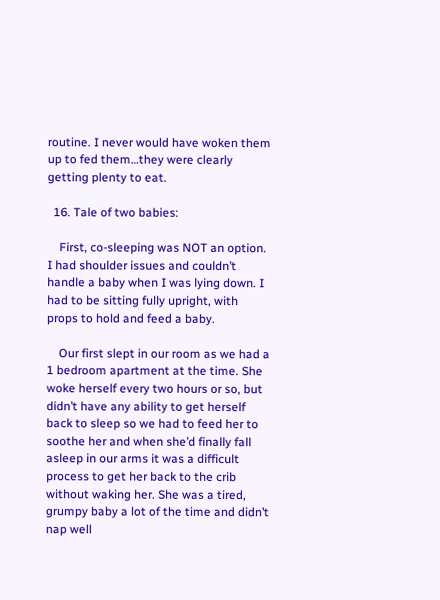routine. I never would have woken them up to fed them…they were clearly getting plenty to eat.

  16. Tale of two babies:

    First, co-sleeping was NOT an option. I had shoulder issues and couldn’t handle a baby when I was lying down. I had to be sitting fully upright, with props to hold and feed a baby.

    Our first slept in our room as we had a 1 bedroom apartment at the time. She woke herself every two hours or so, but didn’t have any ability to get herself back to sleep so we had to feed her to soothe her and when she’d finally fall asleep in our arms it was a difficult process to get her back to the crib without waking her. She was a tired, grumpy baby a lot of the time and didn’t nap well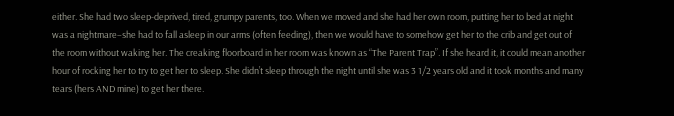either. She had two sleep-deprived, tired, grumpy parents, too. When we moved and she had her own room, putting her to bed at night was a nightmare–she had to fall asleep in our arms (often feeding), then we would have to somehow get her to the crib and get out of the room without waking her. The creaking floorboard in her room was known as “The Parent Trap”. If she heard it, it could mean another hour of rocking her to try to get her to sleep. She didn’t sleep through the night until she was 3 1/2 years old and it took months and many tears (hers AND mine) to get her there.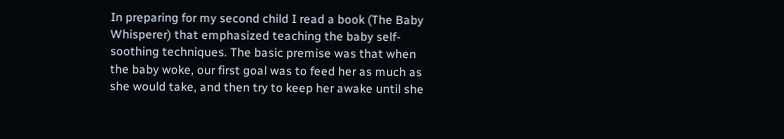In preparing for my second child I read a book (The Baby Whisperer) that emphasized teaching the baby self-soothing techniques. The basic premise was that when the baby woke, our first goal was to feed her as much as she would take, and then try to keep her awake until she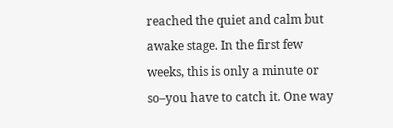reached the quiet and calm but awake stage. In the first few weeks, this is only a minute or so–you have to catch it. One way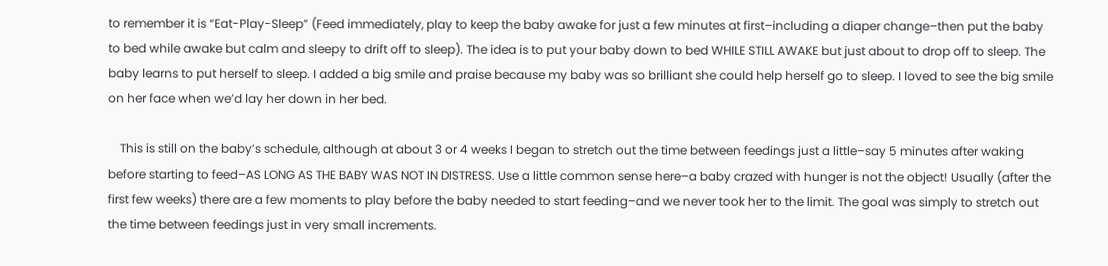to remember it is “Eat-Play-Sleep” (Feed immediately, play to keep the baby awake for just a few minutes at first–including a diaper change–then put the baby to bed while awake but calm and sleepy to drift off to sleep). The idea is to put your baby down to bed WHILE STILL AWAKE but just about to drop off to sleep. The baby learns to put herself to sleep. I added a big smile and praise because my baby was so brilliant she could help herself go to sleep. I loved to see the big smile on her face when we’d lay her down in her bed.

    This is still on the baby’s schedule, although at about 3 or 4 weeks I began to stretch out the time between feedings just a little–say 5 minutes after waking before starting to feed–AS LONG AS THE BABY WAS NOT IN DISTRESS. Use a little common sense here–a baby crazed with hunger is not the object! Usually (after the first few weeks) there are a few moments to play before the baby needed to start feeding–and we never took her to the limit. The goal was simply to stretch out the time between feedings just in very small increments.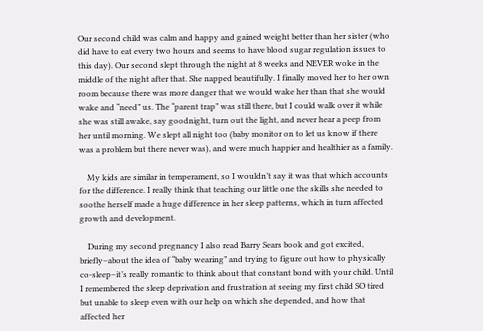Our second child was calm and happy and gained weight better than her sister (who did have to eat every two hours and seems to have blood sugar regulation issues to this day). Our second slept through the night at 8 weeks and NEVER woke in the middle of the night after that. She napped beautifully. I finally moved her to her own room because there was more danger that we would wake her than that she would wake and “need” us. The “parent trap” was still there, but I could walk over it while she was still awake, say goodnight, turn out the light, and never hear a peep from her until morning. We slept all night too (baby monitor on to let us know if there was a problem but there never was), and were much happier and healthier as a family.

    My kids are similar in temperament, so I wouldn’t say it was that which accounts for the difference. I really think that teaching our little one the skills she needed to soothe herself made a huge difference in her sleep patterns, which in turn affected growth and development.

    During my second pregnancy I also read Barry Sears book and got excited, briefly–about the idea of “baby wearing” and trying to figure out how to physically co-sleep–it’s really romantic to think about that constant bond with your child. Until I remembered the sleep deprivation and frustration at seeing my first child SO tired but unable to sleep even with our help on which she depended, and how that affected her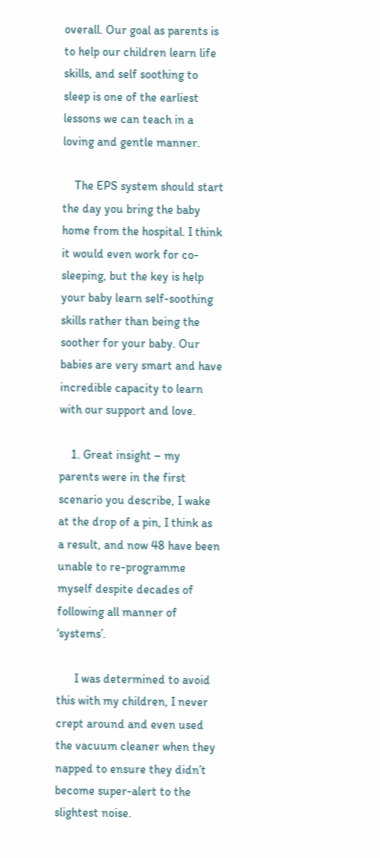overall. Our goal as parents is to help our children learn life skills, and self soothing to sleep is one of the earliest lessons we can teach in a loving and gentle manner.

    The EPS system should start the day you bring the baby home from the hospital. I think it would even work for co-sleeping, but the key is help your baby learn self-soothing skills rather than being the soother for your baby. Our babies are very smart and have incredible capacity to learn with our support and love.

    1. Great insight – my parents were in the first scenario you describe, I wake at the drop of a pin, I think as a result, and now 48 have been unable to re-programme myself despite decades of following all manner of ‘systems’.

      I was determined to avoid this with my children, I never crept around and even used the vacuum cleaner when they napped to ensure they didn’t become super-alert to the slightest noise.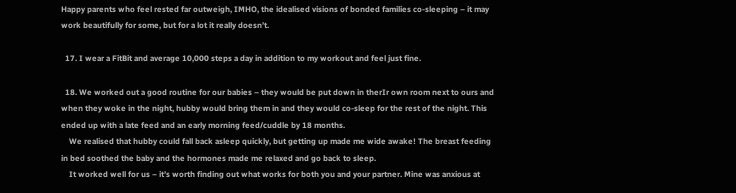Happy parents who feel rested far outweigh, IMHO, the idealised visions of bonded families co-sleeping – it may work beautifully for some, but for a lot it really doesn’t.

  17. I wear a FitBit and average 10,000 steps a day in addition to my workout and feel just fine.

  18. We worked out a good routine for our babies – they would be put down in therIr own room next to ours and when they woke in the night, hubby would bring them in and they would co-sleep for the rest of the night. This ended up with a late feed and an early morning feed/cuddle by 18 months.
    We realised that hubby could fall back asleep quickly, but getting up made me wide awake! The breast feeding in bed soothed the baby and the hormones made me relaxed and go back to sleep.
    It worked well for us – it’s worth finding out what works for both you and your partner. Mine was anxious at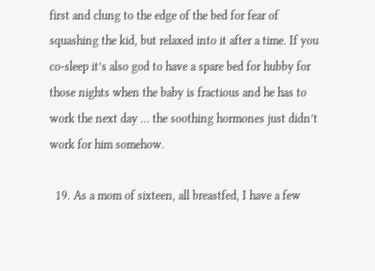first and clung to the edge of the bed for fear of squashing the kid, but relaxed into it after a time. If you co-sleep it’s also god to have a spare bed for hubby for those nights when the baby is fractious and he has to work the next day … the soothing hormones just didn’t work for him somehow.

  19. As a mom of sixteen, all breastfed, I have a few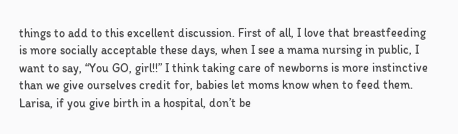things to add to this excellent discussion. First of all, I love that breastfeeding is more socially acceptable these days, when I see a mama nursing in public, I want to say, “You GO, girl!!” I think taking care of newborns is more instinctive than we give ourselves credit for, babies let moms know when to feed them. Larisa, if you give birth in a hospital, don’t be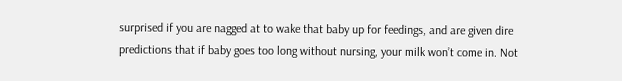surprised if you are nagged at to wake that baby up for feedings, and are given dire predictions that if baby goes too long without nursing, your milk won’t come in. Not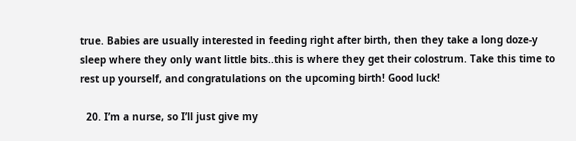true. Babies are usually interested in feeding right after birth, then they take a long doze-y sleep where they only want little bits..this is where they get their colostrum. Take this time to rest up yourself, and congratulations on the upcoming birth! Good luck!

  20. I’m a nurse, so I’ll just give my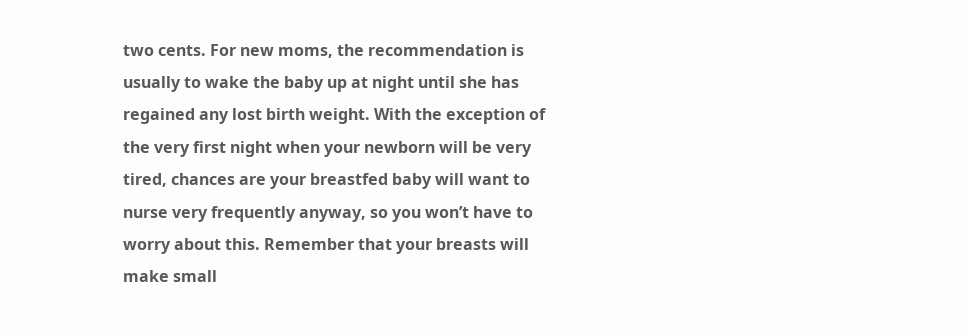two cents. For new moms, the recommendation is usually to wake the baby up at night until she has regained any lost birth weight. With the exception of the very first night when your newborn will be very tired, chances are your breastfed baby will want to nurse very frequently anyway, so you won’t have to worry about this. Remember that your breasts will make small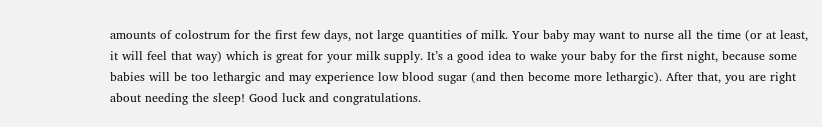amounts of colostrum for the first few days, not large quantities of milk. Your baby may want to nurse all the time (or at least, it will feel that way) which is great for your milk supply. It’s a good idea to wake your baby for the first night, because some babies will be too lethargic and may experience low blood sugar (and then become more lethargic). After that, you are right about needing the sleep! Good luck and congratulations.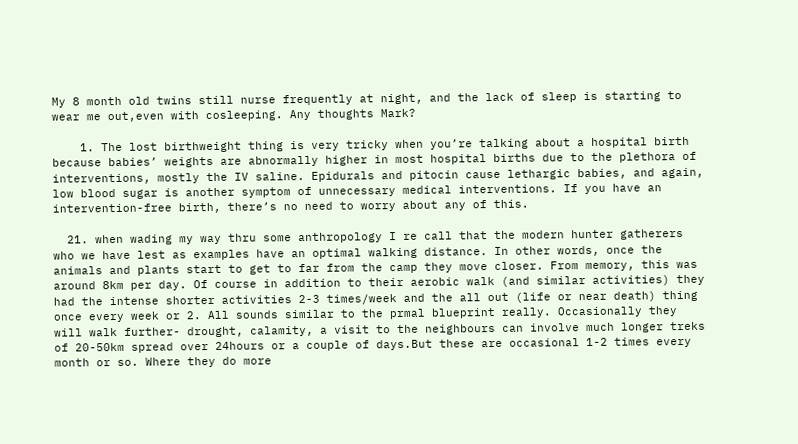My 8 month old twins still nurse frequently at night, and the lack of sleep is starting to wear me out,even with cosleeping. Any thoughts Mark?

    1. The lost birthweight thing is very tricky when you’re talking about a hospital birth because babies’ weights are abnormally higher in most hospital births due to the plethora of interventions, mostly the IV saline. Epidurals and pitocin cause lethargic babies, and again, low blood sugar is another symptom of unnecessary medical interventions. If you have an intervention-free birth, there’s no need to worry about any of this.

  21. when wading my way thru some anthropology I re call that the modern hunter gatherers who we have lest as examples have an optimal walking distance. In other words, once the animals and plants start to get to far from the camp they move closer. From memory, this was around 8km per day. Of course in addition to their aerobic walk (and similar activities) they had the intense shorter activities 2-3 times/week and the all out (life or near death) thing once every week or 2. All sounds similar to the prmal blueprint really. Occasionally they will walk further- drought, calamity, a visit to the neighbours can involve much longer treks of 20-50km spread over 24hours or a couple of days.But these are occasional 1-2 times every month or so. Where they do more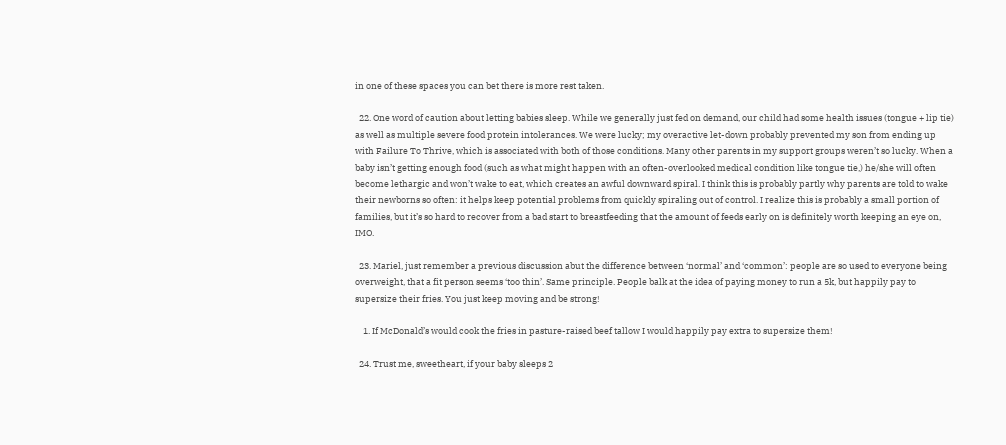in one of these spaces you can bet there is more rest taken.

  22. One word of caution about letting babies sleep. While we generally just fed on demand, our child had some health issues (tongue + lip tie) as well as multiple severe food protein intolerances. We were lucky; my overactive let-down probably prevented my son from ending up with Failure To Thrive, which is associated with both of those conditions. Many other parents in my support groups weren’t so lucky. When a baby isn’t getting enough food (such as what might happen with an often-overlooked medical condition like tongue tie,) he/she will often become lethargic and won’t wake to eat, which creates an awful downward spiral. I think this is probably partly why parents are told to wake their newborns so often: it helps keep potential problems from quickly spiraling out of control. I realize this is probably a small portion of families, but it’s so hard to recover from a bad start to breastfeeding that the amount of feeds early on is definitely worth keeping an eye on, IMO.

  23. Mariel, just remember a previous discussion abut the difference between ‘normal’ and ‘common’: people are so used to everyone being overweight, that a fit person seems ‘too thin’. Same principle. People balk at the idea of paying money to run a 5k, but happily pay to supersize their fries. You just keep moving and be strong!

    1. If McDonald’s would cook the fries in pasture-raised beef tallow I would happily pay extra to supersize them!

  24. Trust me, sweetheart, if your baby sleeps 2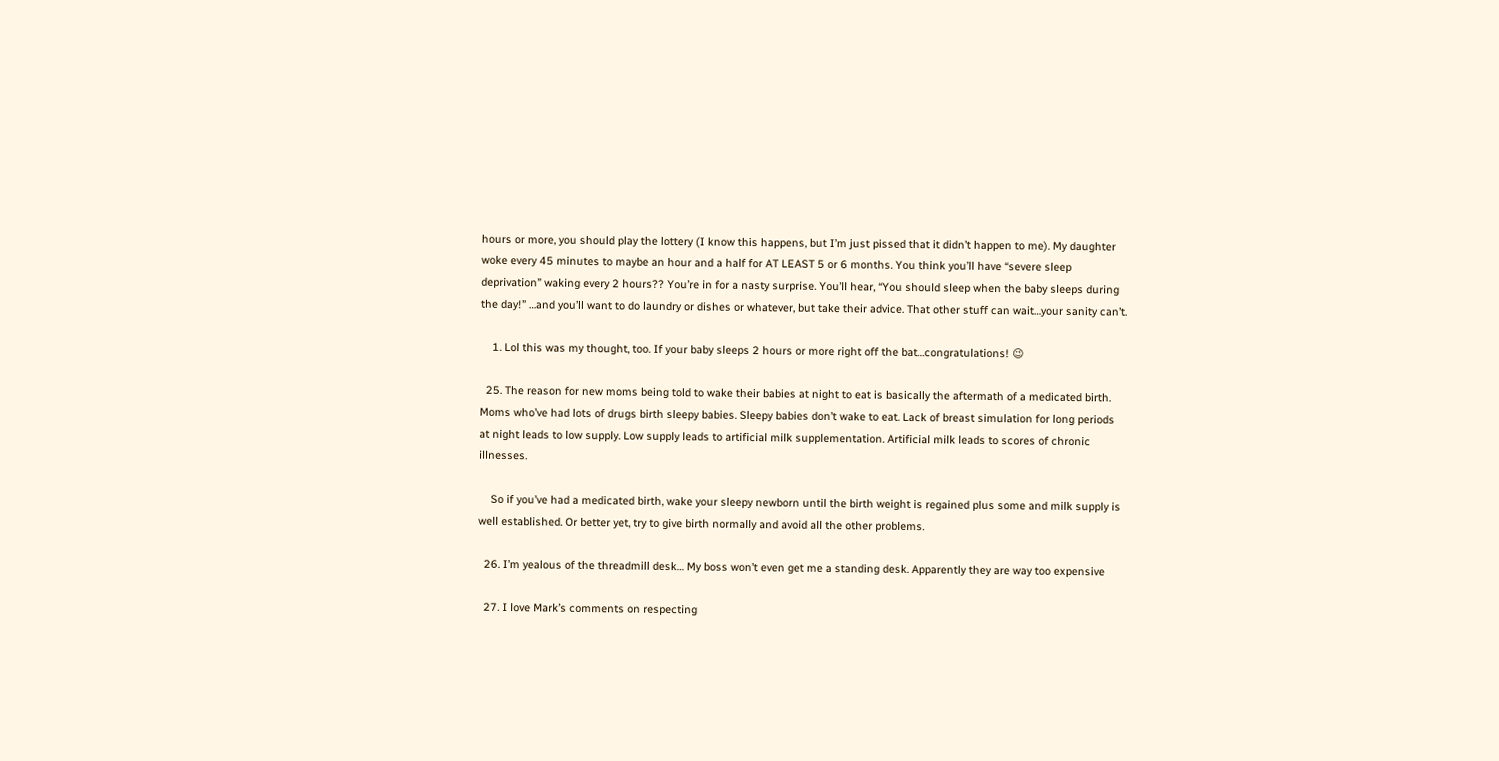hours or more, you should play the lottery (I know this happens, but I’m just pissed that it didn’t happen to me). My daughter woke every 45 minutes to maybe an hour and a half for AT LEAST 5 or 6 months. You think you’ll have “severe sleep deprivation” waking every 2 hours?? You’re in for a nasty surprise. You’ll hear, “You should sleep when the baby sleeps during the day!” …and you’ll want to do laundry or dishes or whatever, but take their advice. That other stuff can wait…your sanity can’t.

    1. Lol this was my thought, too. If your baby sleeps 2 hours or more right off the bat…congratulations! 😉

  25. The reason for new moms being told to wake their babies at night to eat is basically the aftermath of a medicated birth. Moms who’ve had lots of drugs birth sleepy babies. Sleepy babies don’t wake to eat. Lack of breast simulation for long periods at night leads to low supply. Low supply leads to artificial milk supplementation. Artificial milk leads to scores of chronic illnesses.

    So if you’ve had a medicated birth, wake your sleepy newborn until the birth weight is regained plus some and milk supply is well established. Or better yet, try to give birth normally and avoid all the other problems.

  26. I’m yealous of the threadmill desk… My boss won’t even get me a standing desk. Apparently they are way too expensive

  27. I love Mark’s comments on respecting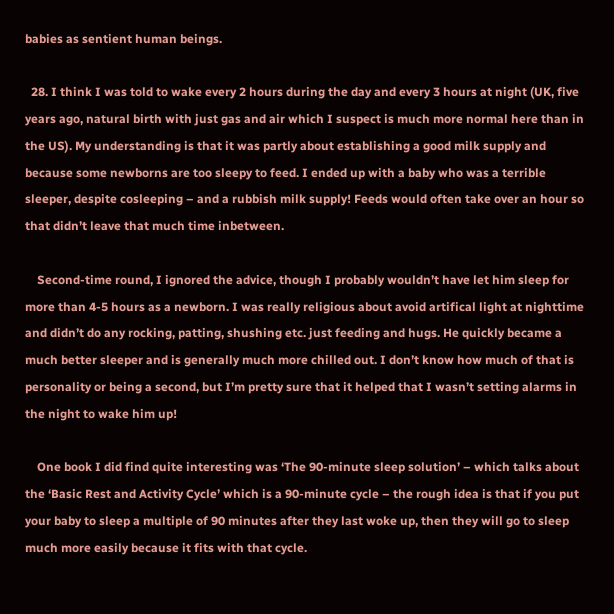babies as sentient human beings.

  28. I think I was told to wake every 2 hours during the day and every 3 hours at night (UK, five years ago, natural birth with just gas and air which I suspect is much more normal here than in the US). My understanding is that it was partly about establishing a good milk supply and because some newborns are too sleepy to feed. I ended up with a baby who was a terrible sleeper, despite cosleeping – and a rubbish milk supply! Feeds would often take over an hour so that didn’t leave that much time inbetween.

    Second-time round, I ignored the advice, though I probably wouldn’t have let him sleep for more than 4-5 hours as a newborn. I was really religious about avoid artifical light at nighttime and didn’t do any rocking, patting, shushing etc. just feeding and hugs. He quickly became a much better sleeper and is generally much more chilled out. I don’t know how much of that is personality or being a second, but I’m pretty sure that it helped that I wasn’t setting alarms in the night to wake him up!

    One book I did find quite interesting was ‘The 90-minute sleep solution’ – which talks about the ‘Basic Rest and Activity Cycle’ which is a 90-minute cycle – the rough idea is that if you put your baby to sleep a multiple of 90 minutes after they last woke up, then they will go to sleep much more easily because it fits with that cycle.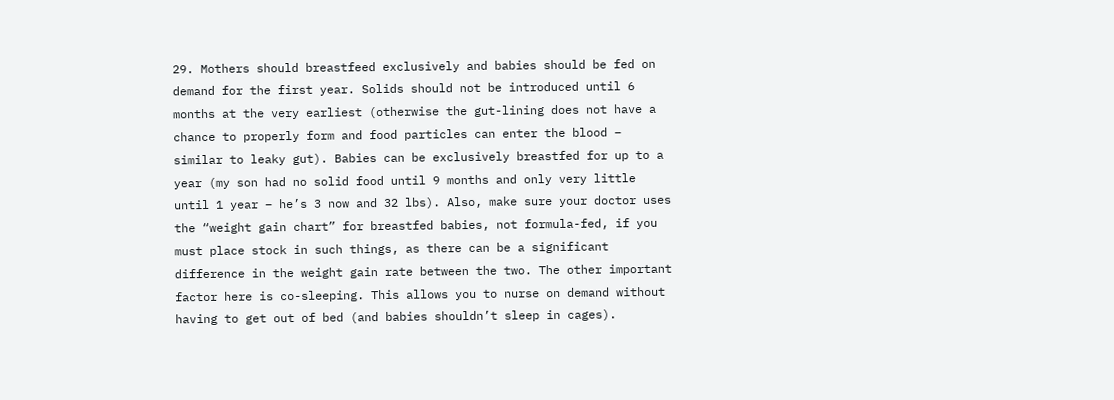29. Mothers should breastfeed exclusively and babies should be fed on demand for the first year. Solids should not be introduced until 6 months at the very earliest (otherwise the gut-lining does not have a chance to properly form and food particles can enter the blood – similar to leaky gut). Babies can be exclusively breastfed for up to a year (my son had no solid food until 9 months and only very little until 1 year – he’s 3 now and 32 lbs). Also, make sure your doctor uses the “weight gain chart” for breastfed babies, not formula-fed, if you must place stock in such things, as there can be a significant difference in the weight gain rate between the two. The other important factor here is co-sleeping. This allows you to nurse on demand without having to get out of bed (and babies shouldn’t sleep in cages).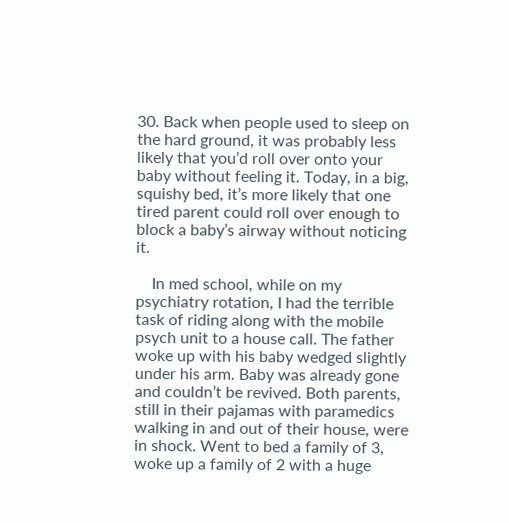30. Back when people used to sleep on the hard ground, it was probably less likely that you’d roll over onto your baby without feeling it. Today, in a big, squishy bed, it’s more likely that one tired parent could roll over enough to block a baby’s airway without noticing it.

    In med school, while on my psychiatry rotation, I had the terrible task of riding along with the mobile psych unit to a house call. The father woke up with his baby wedged slightly under his arm. Baby was already gone and couldn’t be revived. Both parents, still in their pajamas with paramedics walking in and out of their house, were in shock. Went to bed a family of 3, woke up a family of 2 with a huge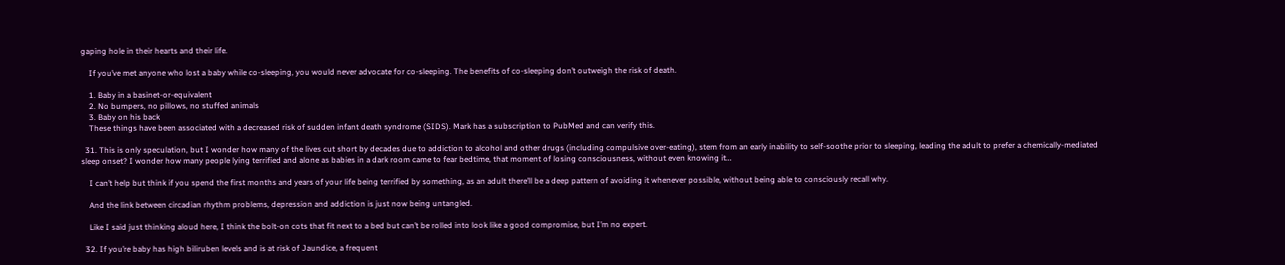gaping hole in their hearts and their life.

    If you’ve met anyone who lost a baby while co-sleeping, you would never advocate for co-sleeping. The benefits of co-sleeping don’t outweigh the risk of death.

    1. Baby in a basinet-or-equivalent
    2. No bumpers, no pillows, no stuffed animals
    3. Baby on his back
    These things have been associated with a decreased risk of sudden infant death syndrome (SIDS). Mark has a subscription to PubMed and can verify this.

  31. This is only speculation, but I wonder how many of the lives cut short by decades due to addiction to alcohol and other drugs (including compulsive over-eating), stem from an early inability to self-soothe prior to sleeping, leading the adult to prefer a chemically-mediated sleep onset? I wonder how many people lying terrified and alone as babies in a dark room came to fear bedtime, that moment of losing consciousness, without even knowing it…

    I can’t help but think if you spend the first months and years of your life being terrified by something, as an adult there’ll be a deep pattern of avoiding it whenever possible, without being able to consciously recall why.

    And the link between circadian rhythm problems, depression and addiction is just now being untangled.

    Like I said just thinking aloud here, I think the bolt-on cots that fit next to a bed but can’t be rolled into look like a good compromise, but I’m no expert.

  32. If you’re baby has high biliruben levels and is at risk of Jaundice, a frequent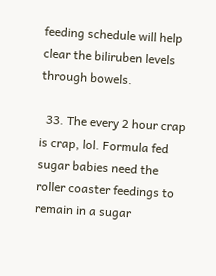feeding schedule will help clear the biliruben levels through bowels.

  33. The every 2 hour crap is crap, lol. Formula fed sugar babies need the roller coaster feedings to remain in a sugar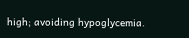high; avoiding hypoglycemia.